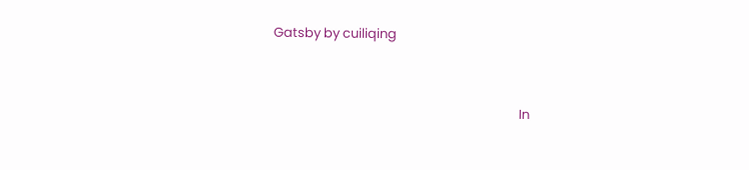Gatsby by cuiliqing


                                                                                  In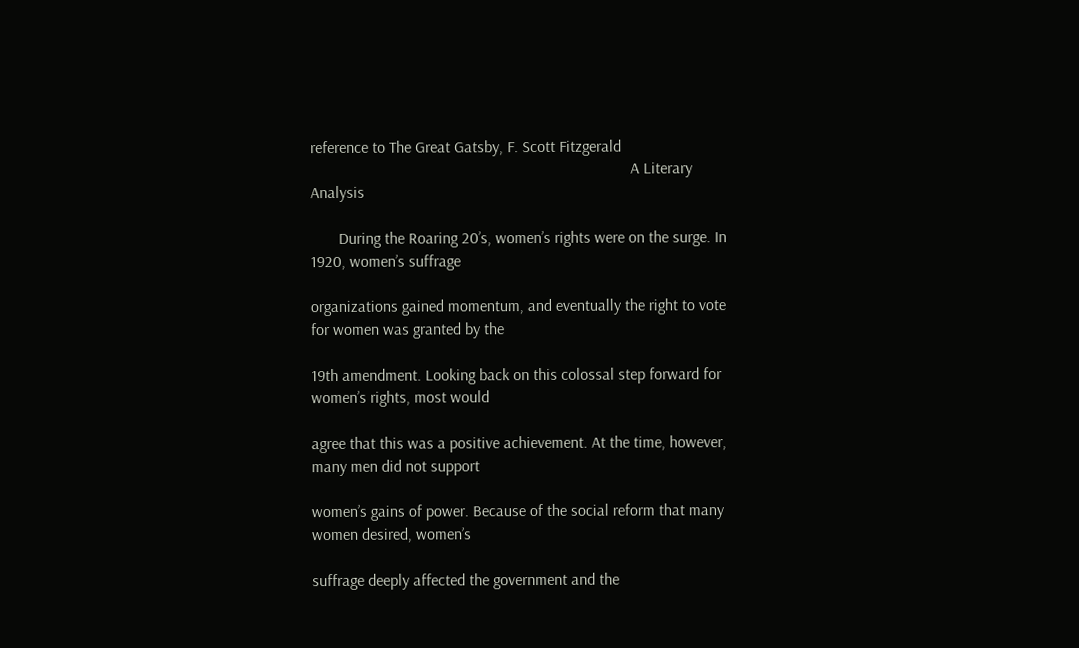reference to The Great Gatsby, F. Scott Fitzgerald
                                                                                A Literary Analysis

       During the Roaring 20’s, women’s rights were on the surge. In 1920, women’s suffrage

organizations gained momentum, and eventually the right to vote for women was granted by the

19th amendment. Looking back on this colossal step forward for women’s rights, most would

agree that this was a positive achievement. At the time, however, many men did not support

women’s gains of power. Because of the social reform that many women desired, women’s

suffrage deeply affected the government and the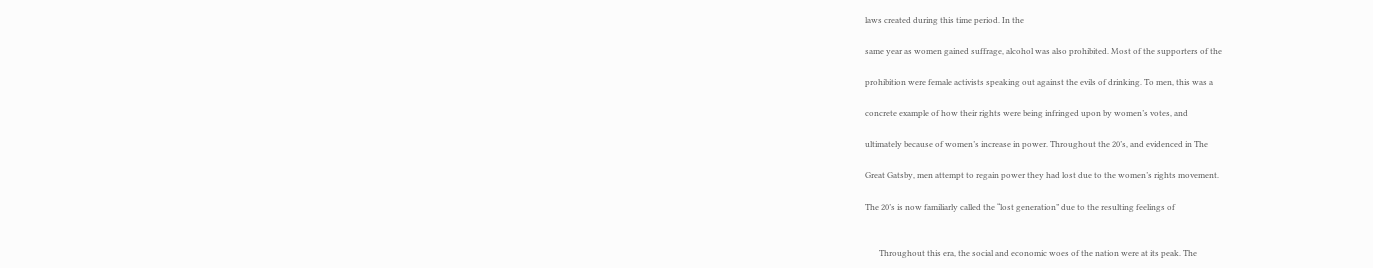laws created during this time period. In the

same year as women gained suffrage, alcohol was also prohibited. Most of the supporters of the

prohibition were female activists speaking out against the evils of drinking. To men, this was a

concrete example of how their rights were being infringed upon by women’s votes, and

ultimately because of women’s increase in power. Throughout the 20’s, and evidenced in The

Great Gatsby, men attempt to regain power they had lost due to the women’s rights movement.

The 20’s is now familiarly called the “lost generation” due to the resulting feelings of


       Throughout this era, the social and economic woes of the nation were at its peak. The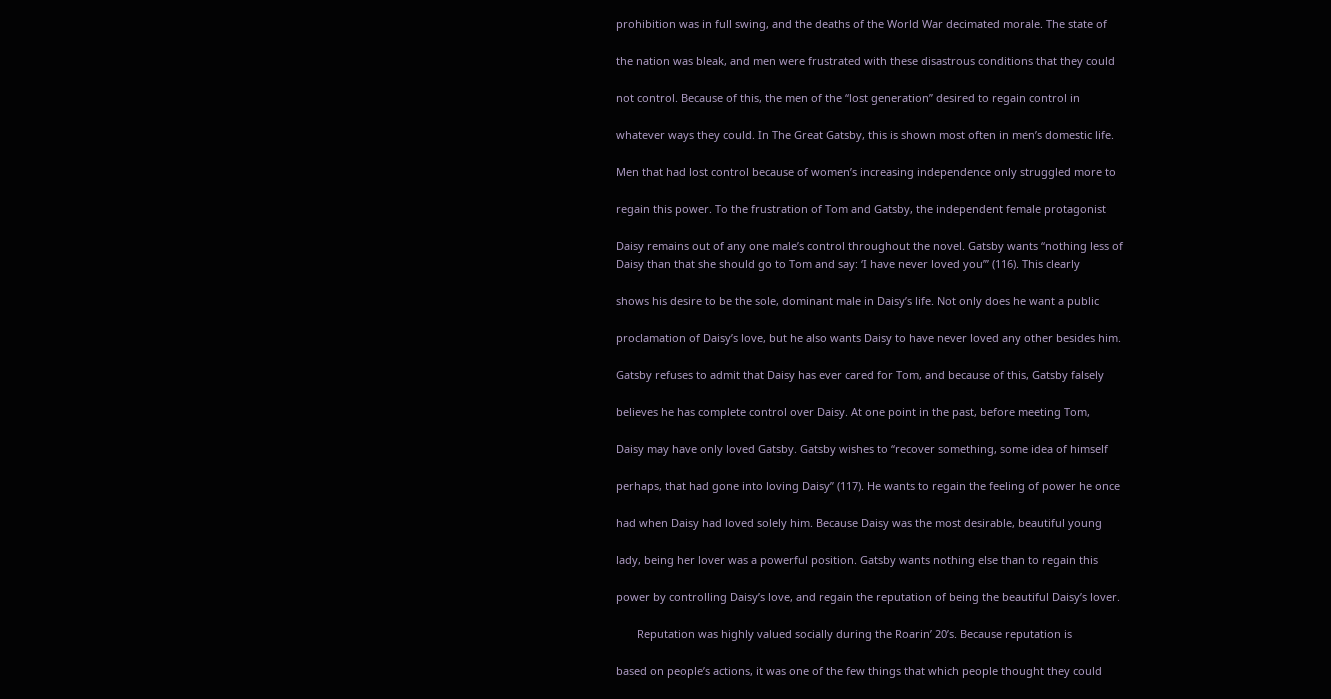prohibition was in full swing, and the deaths of the World War decimated morale. The state of

the nation was bleak, and men were frustrated with these disastrous conditions that they could

not control. Because of this, the men of the “lost generation” desired to regain control in

whatever ways they could. In The Great Gatsby, this is shown most often in men’s domestic life.

Men that had lost control because of women’s increasing independence only struggled more to

regain this power. To the frustration of Tom and Gatsby, the independent female protagonist

Daisy remains out of any one male’s control throughout the novel. Gatsby wants “nothing less of
Daisy than that she should go to Tom and say: ‘I have never loved you’” (116). This clearly

shows his desire to be the sole, dominant male in Daisy’s life. Not only does he want a public

proclamation of Daisy’s love, but he also wants Daisy to have never loved any other besides him.

Gatsby refuses to admit that Daisy has ever cared for Tom, and because of this, Gatsby falsely

believes he has complete control over Daisy. At one point in the past, before meeting Tom,

Daisy may have only loved Gatsby. Gatsby wishes to “recover something, some idea of himself

perhaps, that had gone into loving Daisy” (117). He wants to regain the feeling of power he once

had when Daisy had loved solely him. Because Daisy was the most desirable, beautiful young

lady, being her lover was a powerful position. Gatsby wants nothing else than to regain this

power by controlling Daisy’s love, and regain the reputation of being the beautiful Daisy’s lover.

       Reputation was highly valued socially during the Roarin’ 20’s. Because reputation is

based on people’s actions, it was one of the few things that which people thought they could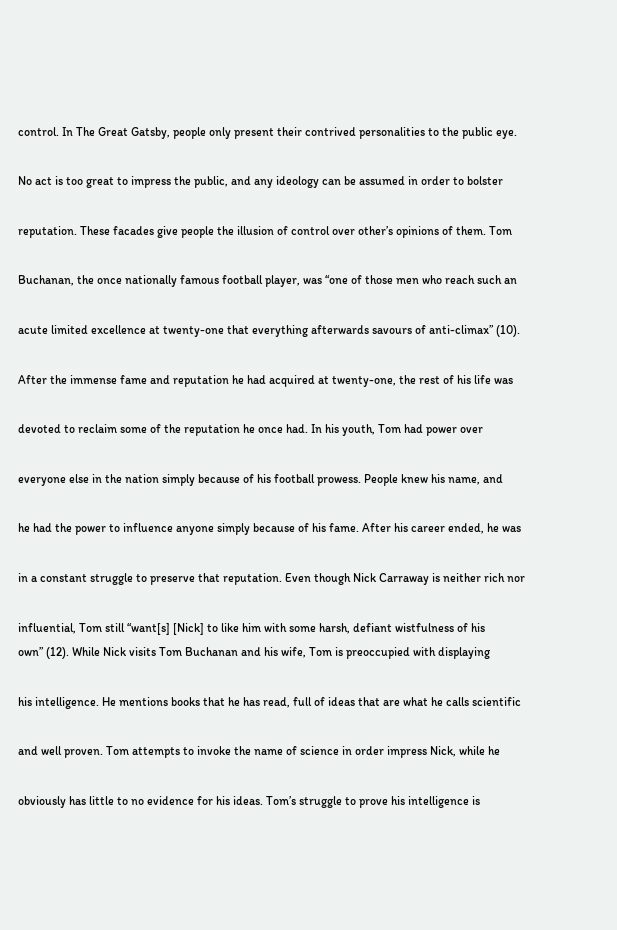control. In The Great Gatsby, people only present their contrived personalities to the public eye.

No act is too great to impress the public, and any ideology can be assumed in order to bolster

reputation. These facades give people the illusion of control over other’s opinions of them. Tom

Buchanan, the once nationally famous football player, was “one of those men who reach such an

acute limited excellence at twenty-one that everything afterwards savours of anti-climax” (10).

After the immense fame and reputation he had acquired at twenty-one, the rest of his life was

devoted to reclaim some of the reputation he once had. In his youth, Tom had power over

everyone else in the nation simply because of his football prowess. People knew his name, and

he had the power to influence anyone simply because of his fame. After his career ended, he was

in a constant struggle to preserve that reputation. Even though Nick Carraway is neither rich nor

influential, Tom still “want[s] [Nick] to like him with some harsh, defiant wistfulness of his
own” (12). While Nick visits Tom Buchanan and his wife, Tom is preoccupied with displaying

his intelligence. He mentions books that he has read, full of ideas that are what he calls scientific

and well proven. Tom attempts to invoke the name of science in order impress Nick, while he

obviously has little to no evidence for his ideas. Tom’s struggle to prove his intelligence is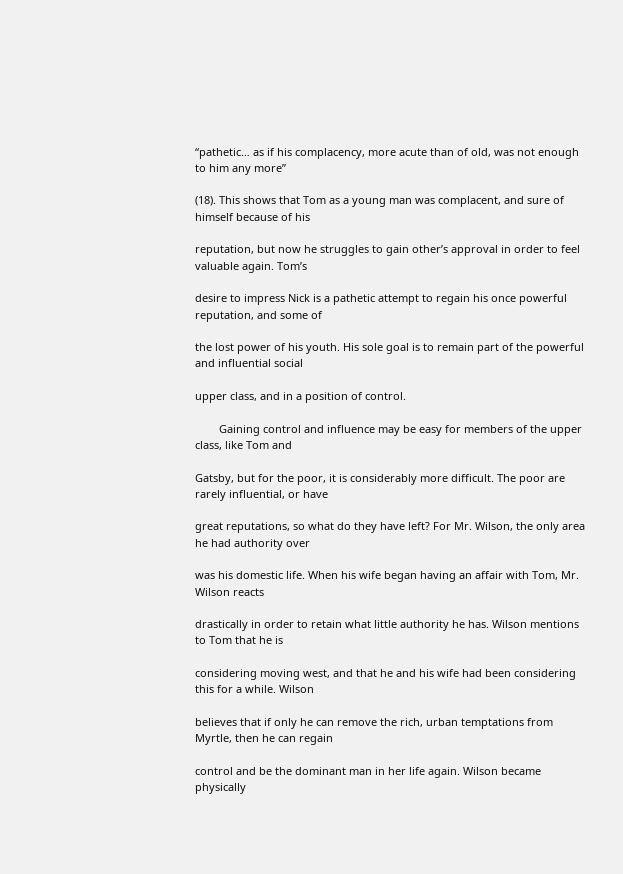“pathetic… as if his complacency, more acute than of old, was not enough to him any more”

(18). This shows that Tom as a young man was complacent, and sure of himself because of his

reputation, but now he struggles to gain other’s approval in order to feel valuable again. Tom’s

desire to impress Nick is a pathetic attempt to regain his once powerful reputation, and some of

the lost power of his youth. His sole goal is to remain part of the powerful and influential social

upper class, and in a position of control.

        Gaining control and influence may be easy for members of the upper class, like Tom and

Gatsby, but for the poor, it is considerably more difficult. The poor are rarely influential, or have

great reputations, so what do they have left? For Mr. Wilson, the only area he had authority over

was his domestic life. When his wife began having an affair with Tom, Mr. Wilson reacts

drastically in order to retain what little authority he has. Wilson mentions to Tom that he is

considering moving west, and that he and his wife had been considering this for a while. Wilson

believes that if only he can remove the rich, urban temptations from Myrtle, then he can regain

control and be the dominant man in her life again. Wilson became physically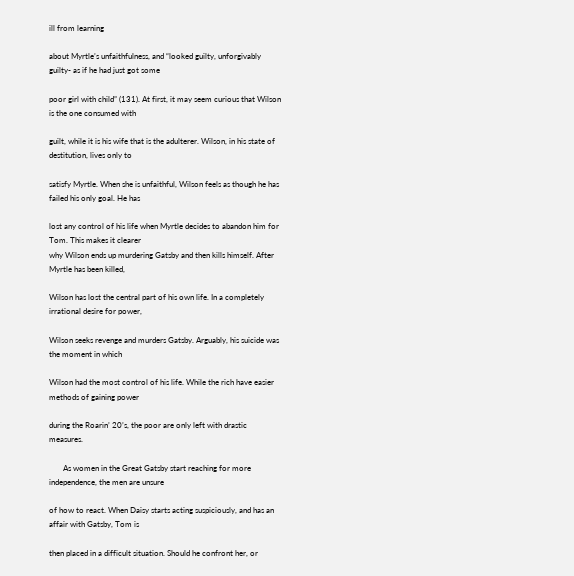ill from learning

about Myrtle’s unfaithfulness, and “looked guilty, unforgivably guilty- as if he had just got some

poor girl with child” (131). At first, it may seem curious that Wilson is the one consumed with

guilt, while it is his wife that is the adulterer. Wilson, in his state of destitution, lives only to

satisfy Myrtle. When she is unfaithful, Wilson feels as though he has failed his only goal. He has

lost any control of his life when Myrtle decides to abandon him for Tom. This makes it clearer
why Wilson ends up murdering Gatsby and then kills himself. After Myrtle has been killed,

Wilson has lost the central part of his own life. In a completely irrational desire for power,

Wilson seeks revenge and murders Gatsby. Arguably, his suicide was the moment in which

Wilson had the most control of his life. While the rich have easier methods of gaining power

during the Roarin’ 20’s, the poor are only left with drastic measures.

       As women in the Great Gatsby start reaching for more independence, the men are unsure

of how to react. When Daisy starts acting suspiciously, and has an affair with Gatsby, Tom is

then placed in a difficult situation. Should he confront her, or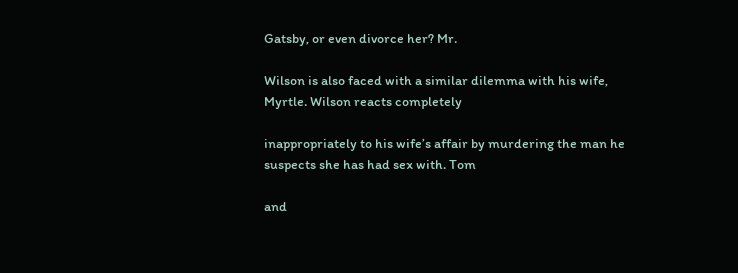Gatsby, or even divorce her? Mr.

Wilson is also faced with a similar dilemma with his wife, Myrtle. Wilson reacts completely

inappropriately to his wife’s affair by murdering the man he suspects she has had sex with. Tom

and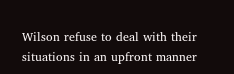Wilson refuse to deal with their situations in an upfront manner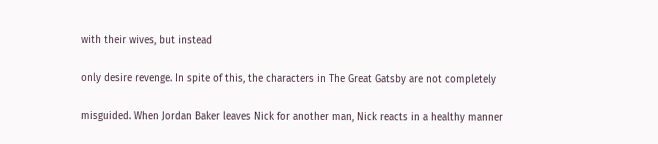with their wives, but instead

only desire revenge. In spite of this, the characters in The Great Gatsby are not completely

misguided. When Jordan Baker leaves Nick for another man, Nick reacts in a healthy manner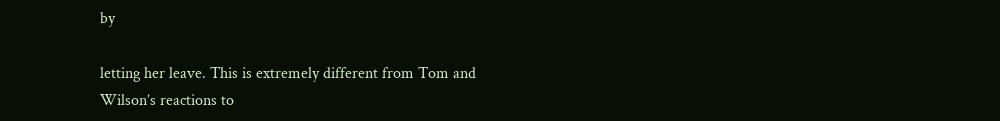by

letting her leave. This is extremely different from Tom and Wilson’s reactions to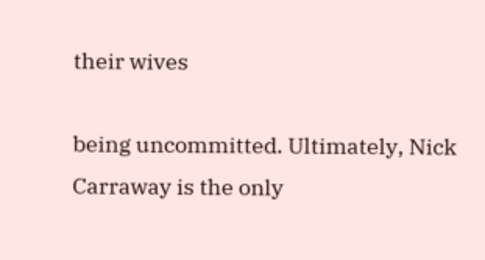their wives

being uncommitted. Ultimately, Nick Carraway is the only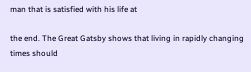man that is satisfied with his life at

the end. The Great Gatsby shows that living in rapidly changing times should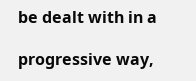be dealt with in a

progressive way,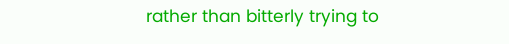rather than bitterly trying to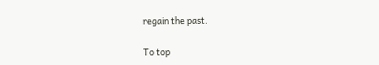regain the past.

To top